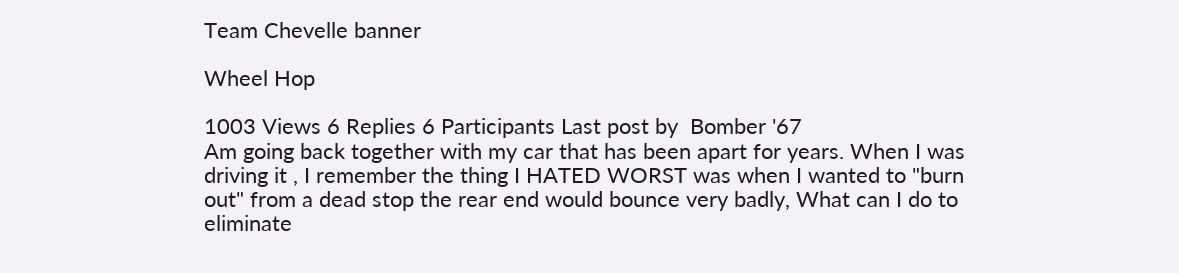Team Chevelle banner

Wheel Hop

1003 Views 6 Replies 6 Participants Last post by  Bomber '67
Am going back together with my car that has been apart for years. When I was driving it , I remember the thing I HATED WORST was when I wanted to "burn out" from a dead stop the rear end would bounce very badly, What can I do to eliminate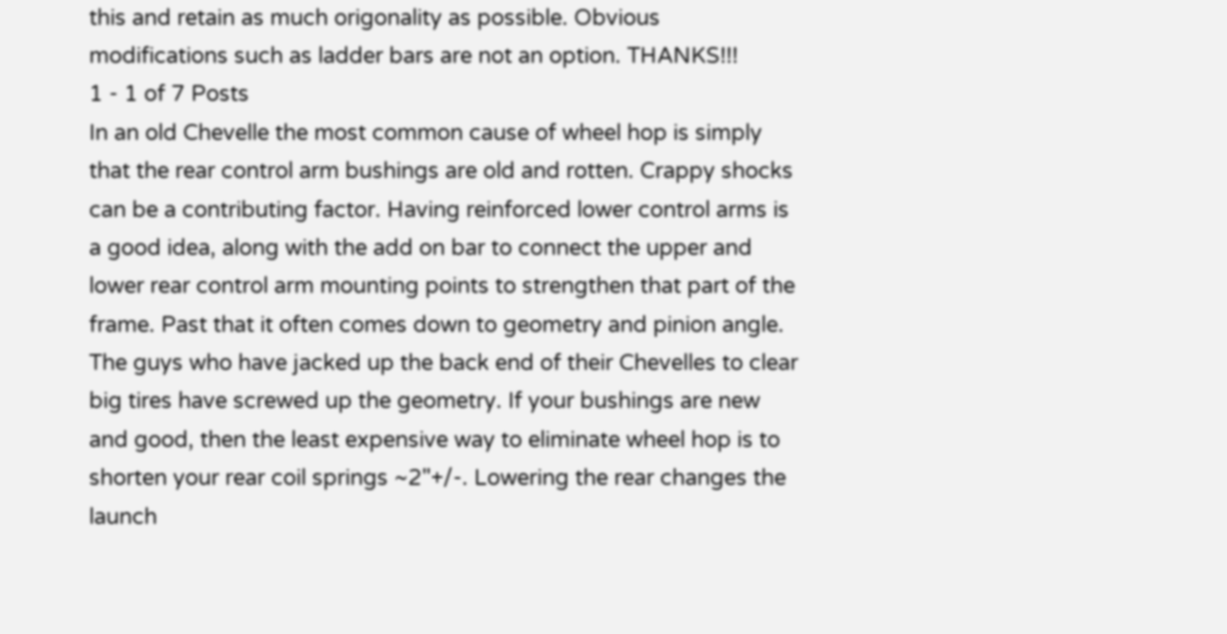this and retain as much origonality as possible. Obvious modifications such as ladder bars are not an option. THANKS!!!
1 - 1 of 7 Posts
In an old Chevelle the most common cause of wheel hop is simply that the rear control arm bushings are old and rotten. Crappy shocks can be a contributing factor. Having reinforced lower control arms is a good idea, along with the add on bar to connect the upper and lower rear control arm mounting points to strengthen that part of the frame. Past that it often comes down to geometry and pinion angle. The guys who have jacked up the back end of their Chevelles to clear big tires have screwed up the geometry. If your bushings are new and good, then the least expensive way to eliminate wheel hop is to shorten your rear coil springs ~2"+/-. Lowering the rear changes the launch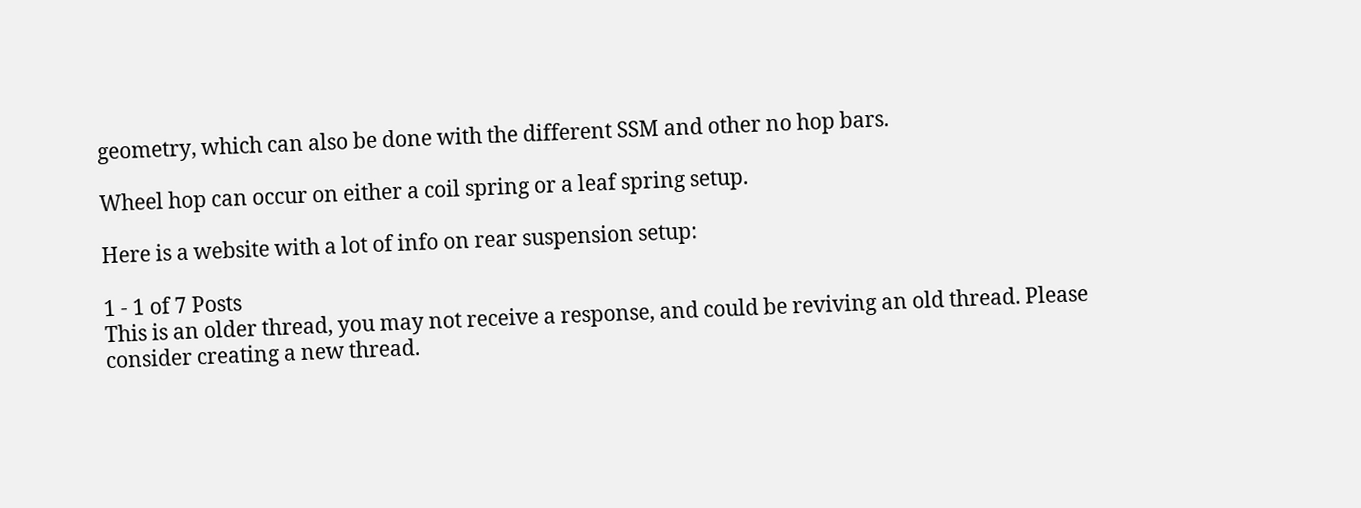geometry, which can also be done with the different SSM and other no hop bars.

Wheel hop can occur on either a coil spring or a leaf spring setup.

Here is a website with a lot of info on rear suspension setup:

1 - 1 of 7 Posts
This is an older thread, you may not receive a response, and could be reviving an old thread. Please consider creating a new thread.